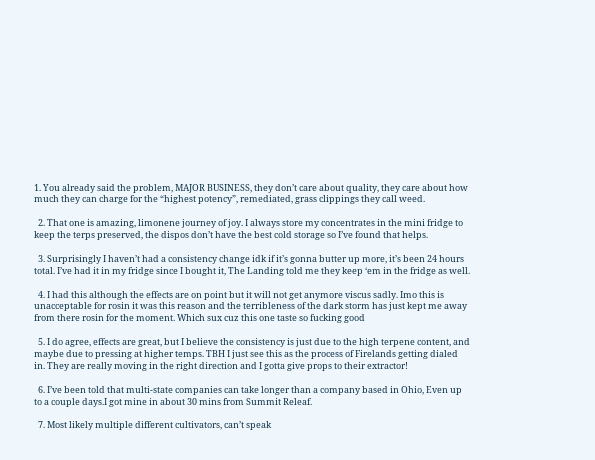1. You already said the problem, MAJOR BUSINESS, they don’t care about quality, they care about how much they can charge for the “highest potency”, remediated, grass clippings they call weed.

  2. That one is amazing, limonene journey of joy. I always store my concentrates in the mini fridge to keep the terps preserved, the dispos don’t have the best cold storage so I’ve found that helps.

  3. Surprisingly I haven’t had a consistency change idk if it’s gonna butter up more, it’s been 24 hours total. I’ve had it in my fridge since I bought it, The Landing told me they keep ‘em in the fridge as well.

  4. I had this although the effects are on point but it will not get anymore viscus sadly. Imo this is unacceptable for rosin it was this reason and the terribleness of the dark storm has just kept me away from there rosin for the moment. Which sux cuz this one taste so fucking good

  5. I do agree, effects are great, but I believe the consistency is just due to the high terpene content, and maybe due to pressing at higher temps. TBH I just see this as the process of Firelands getting dialed in. They are really moving in the right direction and I gotta give props to their extractor!

  6. I’ve been told that multi-state companies can take longer than a company based in Ohio, Even up to a couple days.I got mine in about 30 mins from Summit Releaf.

  7. Most likely multiple different cultivators, can’t speak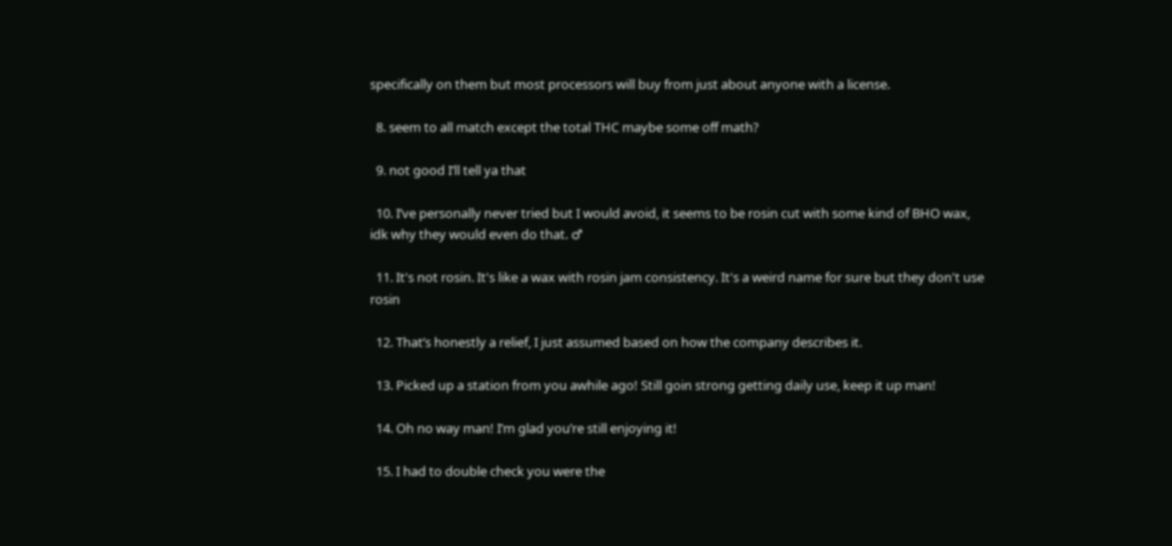specifically on them but most processors will buy from just about anyone with a license.

  8. seem to all match except the total THC maybe some off math?

  9. not good I’ll tell ya that

  10. I’ve personally never tried but I would avoid, it seems to be rosin cut with some kind of BHO wax, idk why they would even do that. ♂

  11. It's not rosin. It's like a wax with rosin jam consistency. It's a weird name for sure but they don't use rosin

  12. That’s honestly a relief, I just assumed based on how the company describes it.

  13. Picked up a station from you awhile ago! Still goin strong getting daily use, keep it up man!

  14. Oh no way man! I’m glad you’re still enjoying it!

  15. I had to double check you were the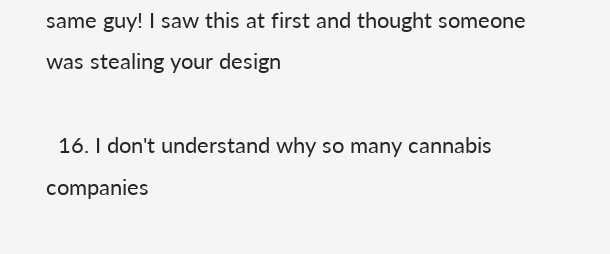same guy! I saw this at first and thought someone was stealing your design

  16. I don't understand why so many cannabis companies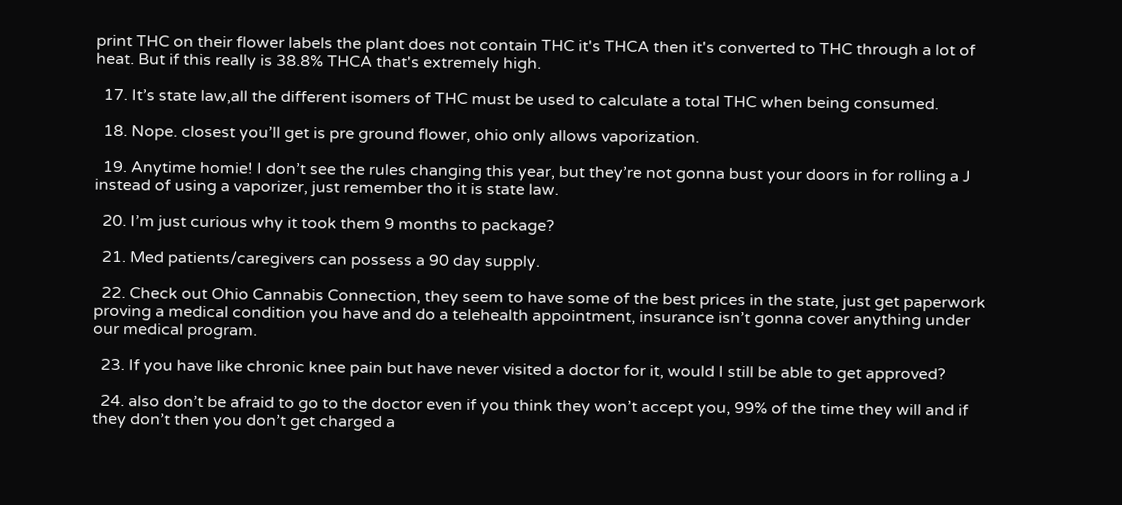print THC on their flower labels the plant does not contain THC it's THCA then it's converted to THC through a lot of heat. But if this really is 38.8% THCA that's extremely high.

  17. It’s state law,all the different isomers of THC must be used to calculate a total THC when being consumed.

  18. Nope. closest you’ll get is pre ground flower, ohio only allows vaporization.

  19. Anytime homie! I don’t see the rules changing this year, but they’re not gonna bust your doors in for rolling a J instead of using a vaporizer, just remember tho it is state law.

  20. I’m just curious why it took them 9 months to package?

  21. Med patients/caregivers can possess a 90 day supply.

  22. Check out Ohio Cannabis Connection, they seem to have some of the best prices in the state, just get paperwork proving a medical condition you have and do a telehealth appointment, insurance isn’t gonna cover anything under our medical program.

  23. If you have like chronic knee pain but have never visited a doctor for it, would I still be able to get approved?

  24. also don’t be afraid to go to the doctor even if you think they won’t accept you, 99% of the time they will and if they don’t then you don’t get charged a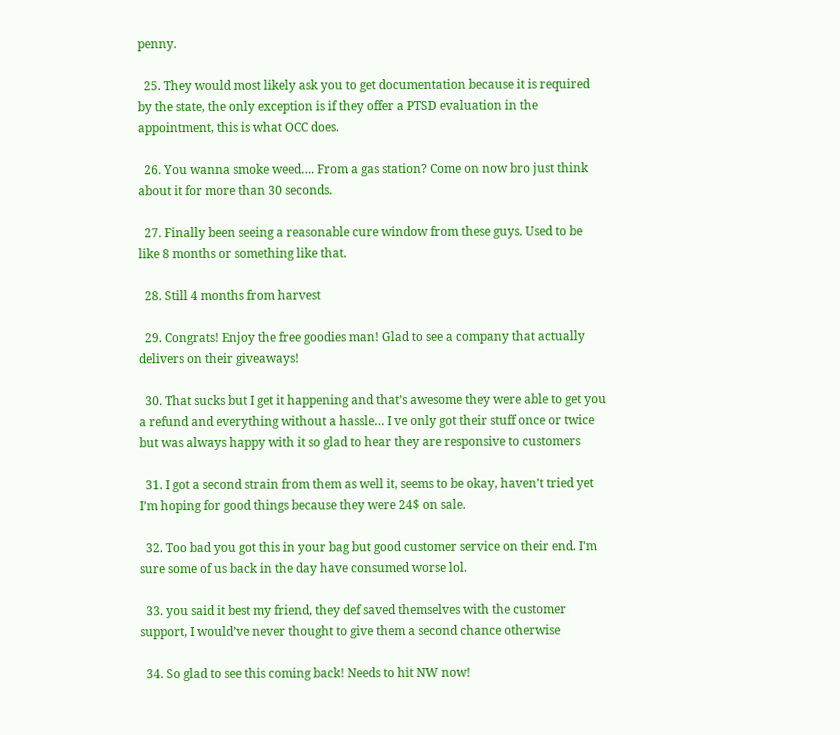penny.

  25. They would most likely ask you to get documentation because it is required by the state, the only exception is if they offer a PTSD evaluation in the appointment, this is what OCC does.

  26. You wanna smoke weed…. From a gas station? Come on now bro just think about it for more than 30 seconds.

  27. Finally been seeing a reasonable cure window from these guys. Used to be like 8 months or something like that.

  28. Still 4 months from harvest

  29. Congrats! Enjoy the free goodies man! Glad to see a company that actually delivers on their giveaways!

  30. That sucks but I get it happening and that’s awesome they were able to get you a refund and everything without a hassle… I ve only got their stuff once or twice but was always happy with it so glad to hear they are responsive to customers

  31. I got a second strain from them as well it, seems to be okay, haven’t tried yet I’m hoping for good things because they were 24$ on sale.

  32. Too bad you got this in your bag but good customer service on their end. I'm sure some of us back in the day have consumed worse lol.

  33. you said it best my friend, they def saved themselves with the customer support, I would’ve never thought to give them a second chance otherwise

  34. So glad to see this coming back! Needs to hit NW now!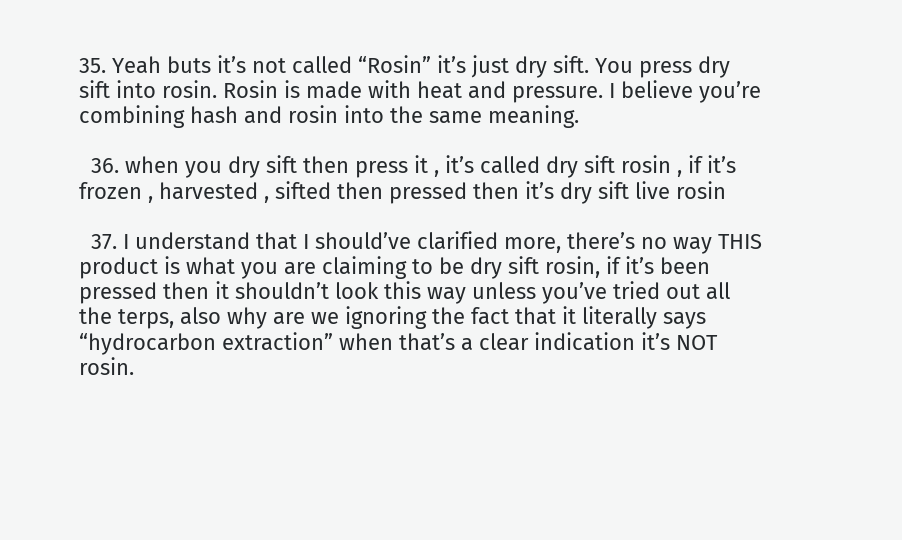35. Yeah buts it’s not called “Rosin” it’s just dry sift. You press dry sift into rosin. Rosin is made with heat and pressure. I believe you’re combining hash and rosin into the same meaning.

  36. when you dry sift then press it , it’s called dry sift rosin , if it’s frozen , harvested , sifted then pressed then it’s dry sift live rosin

  37. I understand that I should’ve clarified more, there’s no way THIS product is what you are claiming to be dry sift rosin, if it’s been pressed then it shouldn’t look this way unless you’ve tried out all the terps, also why are we ignoring the fact that it literally says “hydrocarbon extraction” when that’s a clear indication it’s NOT rosin.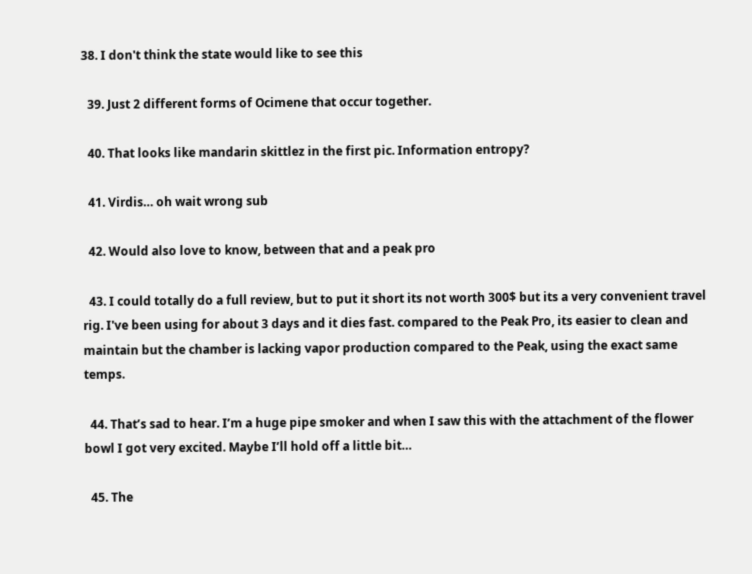38. I don't think the state would like to see this

  39. Just 2 different forms of Ocimene that occur together.

  40. That looks like mandarin skittlez in the first pic. Information entropy?

  41. Virdis… oh wait wrong sub

  42. Would also love to know, between that and a peak pro

  43. I could totally do a full review, but to put it short its not worth 300$ but its a very convenient travel rig. I've been using for about 3 days and it dies fast. compared to the Peak Pro, its easier to clean and maintain but the chamber is lacking vapor production compared to the Peak, using the exact same temps.

  44. That’s sad to hear. I’m a huge pipe smoker and when I saw this with the attachment of the flower bowl I got very excited. Maybe I’ll hold off a little bit…

  45. The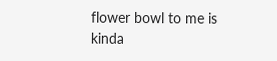flower bowl to me is kinda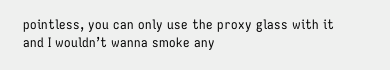pointless, you can only use the proxy glass with it and I wouldn’t wanna smoke any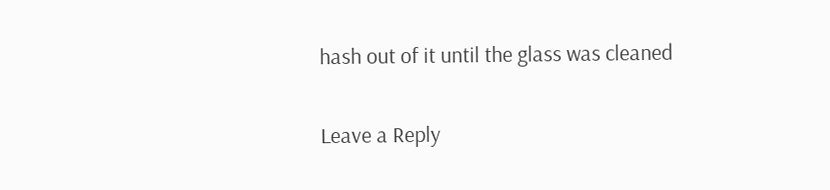hash out of it until the glass was cleaned

Leave a Reply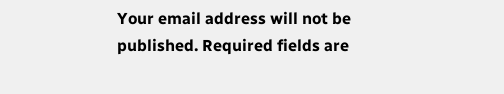Your email address will not be published. Required fields are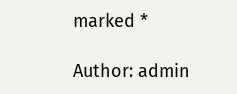marked *

Author: admin